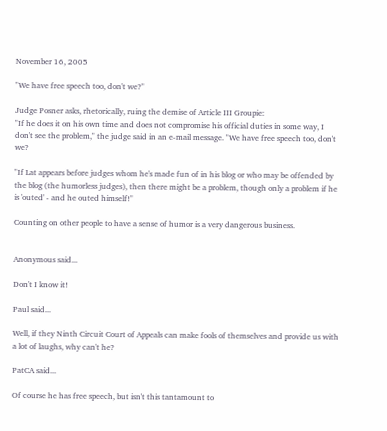November 16, 2005

"We have free speech too, don't we?"

Judge Posner asks, rhetorically, ruing the demise of Article III Groupie:
"If he does it on his own time and does not compromise his official duties in some way, I don't see the problem," the judge said in an e-mail message. "We have free speech too, don't we?

"If Lat appears before judges whom he's made fun of in his blog or who may be offended by the blog (the humorless judges), then there might be a problem, though only a problem if he is 'outed' - and he outed himself!"

Counting on other people to have a sense of humor is a very dangerous business.


Anonymous said...

Don't I know it!

Paul said...

Well, if they Ninth Circuit Court of Appeals can make fools of themselves and provide us with a lot of laughs, why can't he?

PatCA said...

Of course he has free speech, but isn't this tantamount to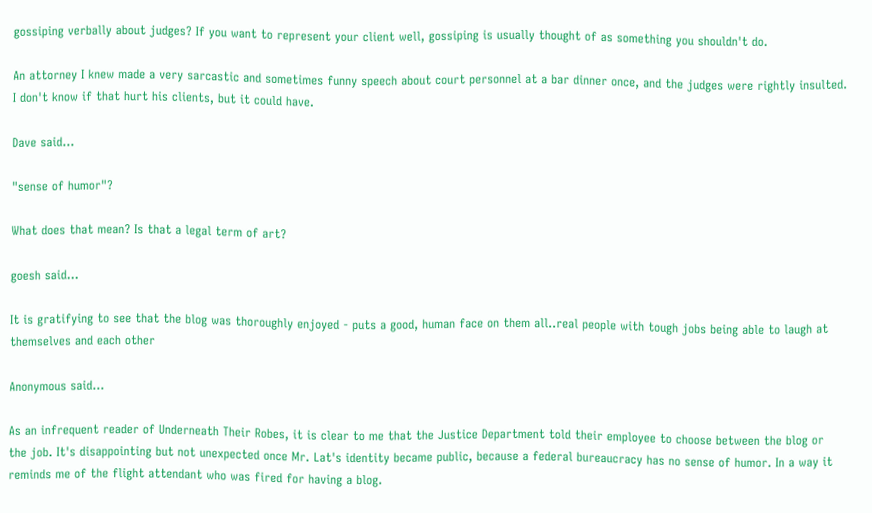gossiping verbally about judges? If you want to represent your client well, gossiping is usually thought of as something you shouldn't do.

An attorney I knew made a very sarcastic and sometimes funny speech about court personnel at a bar dinner once, and the judges were rightly insulted. I don't know if that hurt his clients, but it could have.

Dave said...

"sense of humor"?

What does that mean? Is that a legal term of art?

goesh said...

It is gratifying to see that the blog was thoroughly enjoyed - puts a good, human face on them all..real people with tough jobs being able to laugh at themselves and each other

Anonymous said...

As an infrequent reader of Underneath Their Robes, it is clear to me that the Justice Department told their employee to choose between the blog or the job. It's disappointing but not unexpected once Mr. Lat's identity became public, because a federal bureaucracy has no sense of humor. In a way it reminds me of the flight attendant who was fired for having a blog.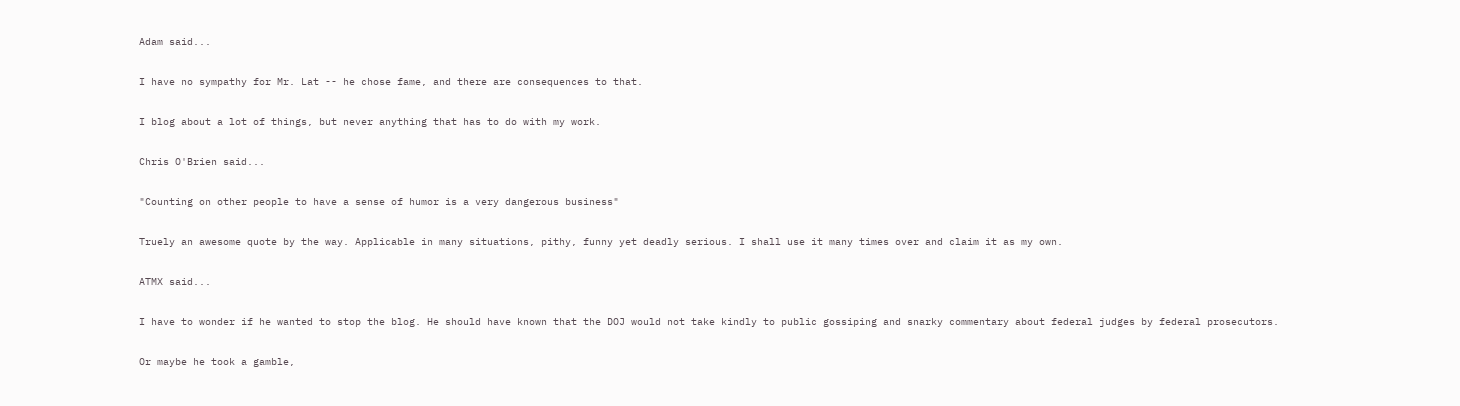Adam said...

I have no sympathy for Mr. Lat -- he chose fame, and there are consequences to that.

I blog about a lot of things, but never anything that has to do with my work.

Chris O'Brien said...

"Counting on other people to have a sense of humor is a very dangerous business"

Truely an awesome quote by the way. Applicable in many situations, pithy, funny yet deadly serious. I shall use it many times over and claim it as my own.

ATMX said...

I have to wonder if he wanted to stop the blog. He should have known that the DOJ would not take kindly to public gossiping and snarky commentary about federal judges by federal prosecutors.

Or maybe he took a gamble,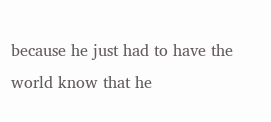because he just had to have the world know that he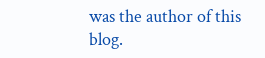was the author of this blog.